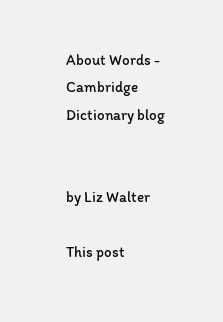About Words - Cambridge Dictionary blog


by Liz Walter

This post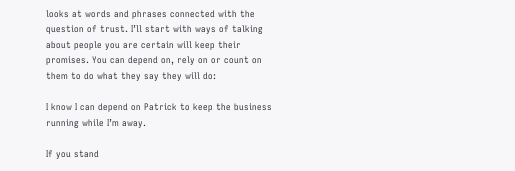looks at words and phrases connected with the question of trust. I’ll start with ways of talking about people you are certain will keep their promises. You can depend on, rely on or count on them to do what they say they will do:

I know I can depend on Patrick to keep the business running while I’m away.

If you stand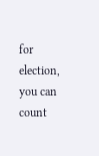for election, you can count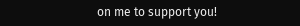on me to support you!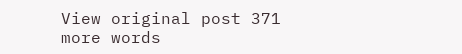View original post 371 more words